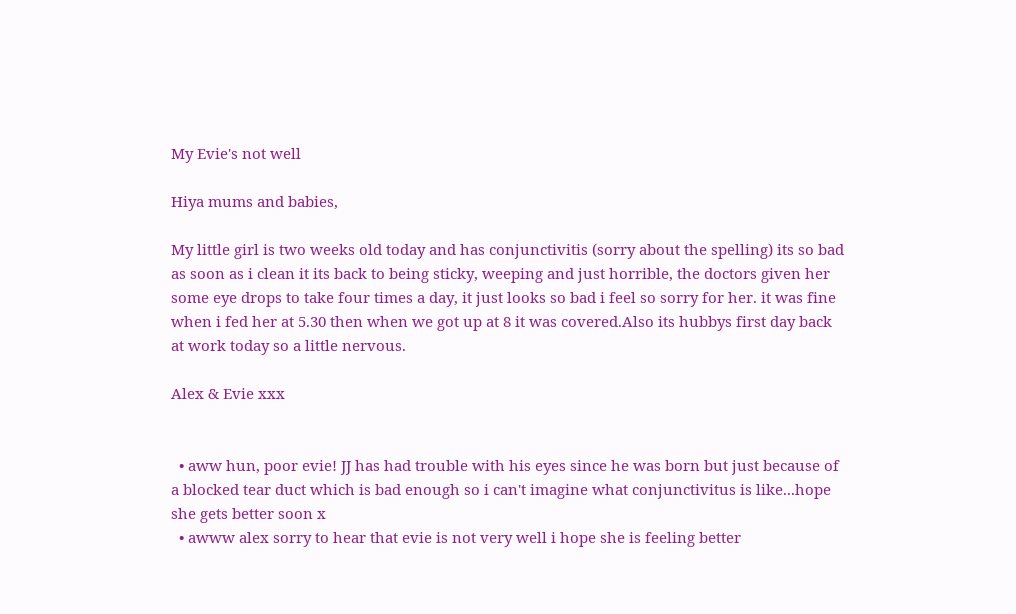My Evie's not well

Hiya mums and babies,

My little girl is two weeks old today and has conjunctivitis (sorry about the spelling) its so bad as soon as i clean it its back to being sticky, weeping and just horrible, the doctors given her some eye drops to take four times a day, it just looks so bad i feel so sorry for her. it was fine when i fed her at 5.30 then when we got up at 8 it was covered.Also its hubbys first day back at work today so a little nervous.

Alex & Evie xxx


  • aww hun, poor evie! JJ has had trouble with his eyes since he was born but just because of a blocked tear duct which is bad enough so i can't imagine what conjunctivitus is like...hope she gets better soon x
  • awww alex sorry to hear that evie is not very well i hope she is feeling better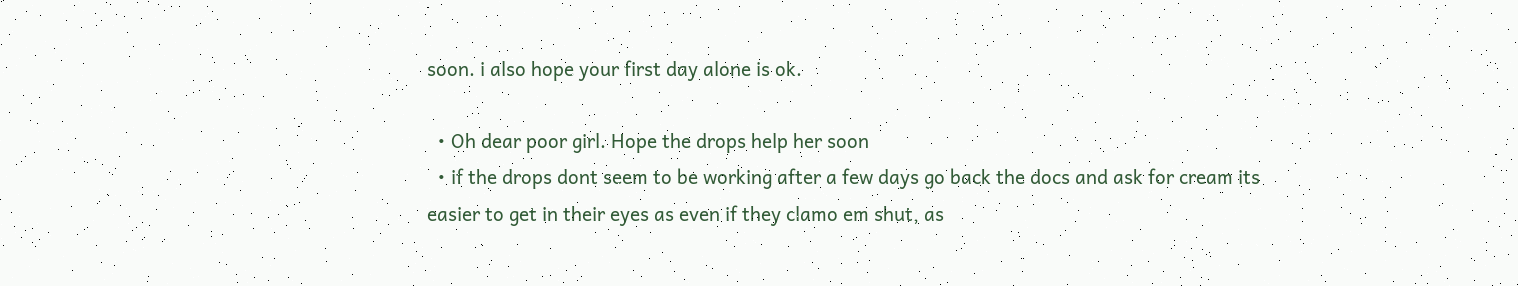soon. i also hope your first day alone is ok.

  • Oh dear poor girl. Hope the drops help her soon
  • if the drops dont seem to be working after a few days go back the docs and ask for cream its easier to get in their eyes as even if they clamo em shut, as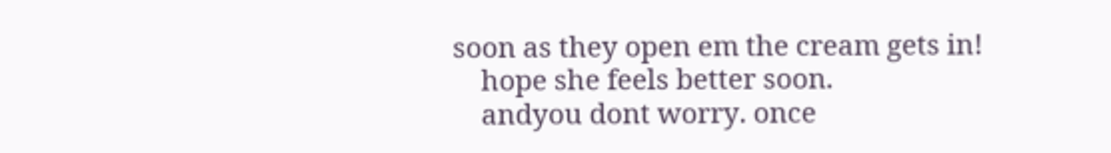soon as they open em the cream gets in!
    hope she feels better soon.
    andyou dont worry. once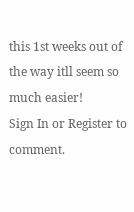this 1st weeks out of the way itll seem so much easier!
Sign In or Register to comment.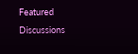Featured Discussions